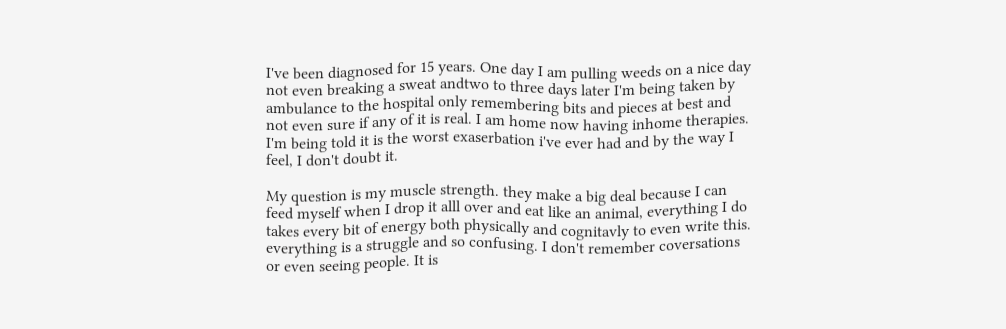I've been diagnosed for 15 years. One day I am pulling weeds on a nice day not even breaking a sweat andtwo to three days later I'm being taken by ambulance to the hospital only remembering bits and pieces at best and not even sure if any of it is real. I am home now having inhome therapies. I'm being told it is the worst exaserbation i've ever had and by the way I feel, I don't doubt it.

My question is my muscle strength. they make a big deal because I can feed myself when I drop it alll over and eat like an animal, everything I do takes every bit of energy both physically and cognitavly to even write this. everything is a struggle and so confusing. I don't remember coversations or even seeing people. It is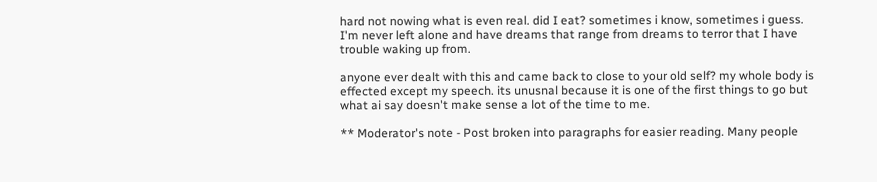hard not nowing what is even real. did I eat? sometimes i know, sometimes i guess. I'm never left alone and have dreams that range from dreams to terror that I have trouble waking up from.

anyone ever dealt with this and came back to close to your old self? my whole body is effected except my speech. its unusnal because it is one of the first things to go but what ai say doesn't make sense a lot of the time to me.

** Moderator's note - Post broken into paragraphs for easier reading. Many people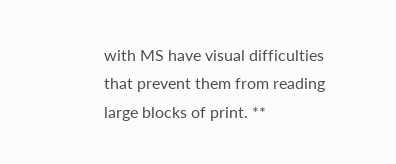with MS have visual difficulties that prevent them from reading large blocks of print. **